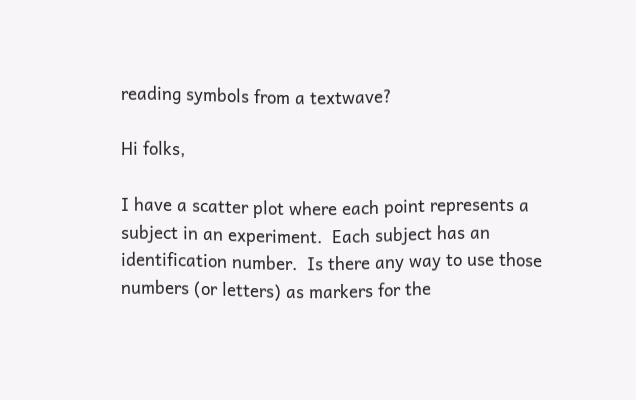reading symbols from a textwave?

Hi folks,

I have a scatter plot where each point represents a subject in an experiment.  Each subject has an identification number.  Is there any way to use those numbers (or letters) as markers for the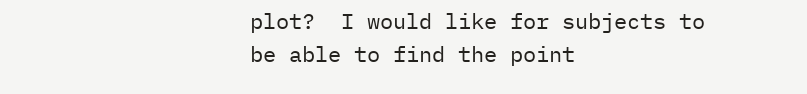plot?  I would like for subjects to be able to find the point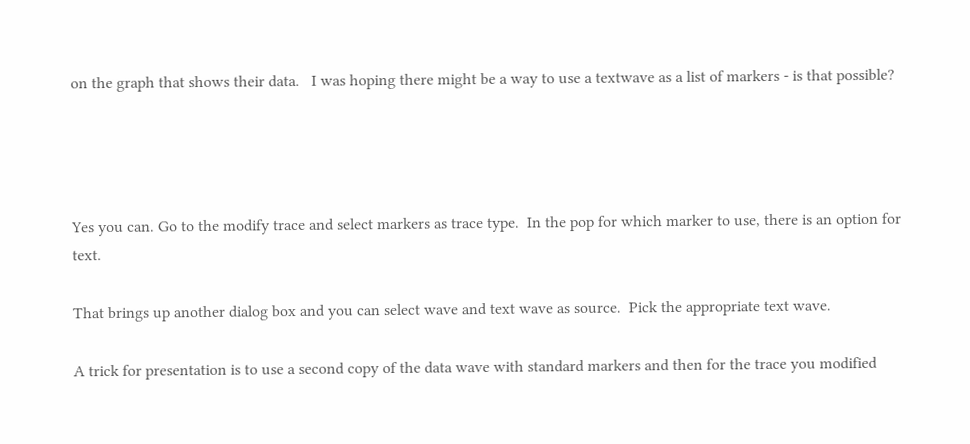on the graph that shows their data.   I was hoping there might be a way to use a textwave as a list of markers - is that possible?




Yes you can. Go to the modify trace and select markers as trace type.  In the pop for which marker to use, there is an option for text.

That brings up another dialog box and you can select wave and text wave as source.  Pick the appropriate text wave.

A trick for presentation is to use a second copy of the data wave with standard markers and then for the trace you modified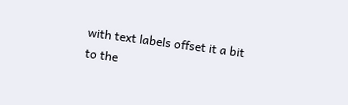with text labels offset it a bit to the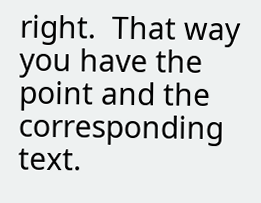right.  That way you have the point and the corresponding text.